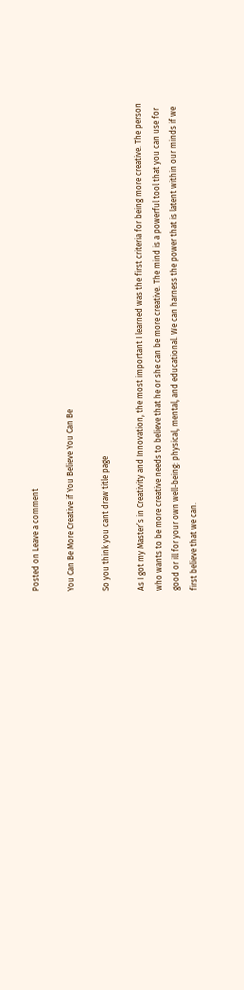Posted on Leave a comment

You Can Be More Creative if You Believe You Can Be

So you think you cant draw title page

As I got my Master’s in Creativity and Innovation, the most important I learned was the first criteria for being more creative. The person who wants to be more creative needs to believe that he or she can be more creative. The mind is a powerful tool that you can use for good or ill for your own well-being: physical, mental, and educational. We can harness the power that is latent within our minds if we first believe that we can.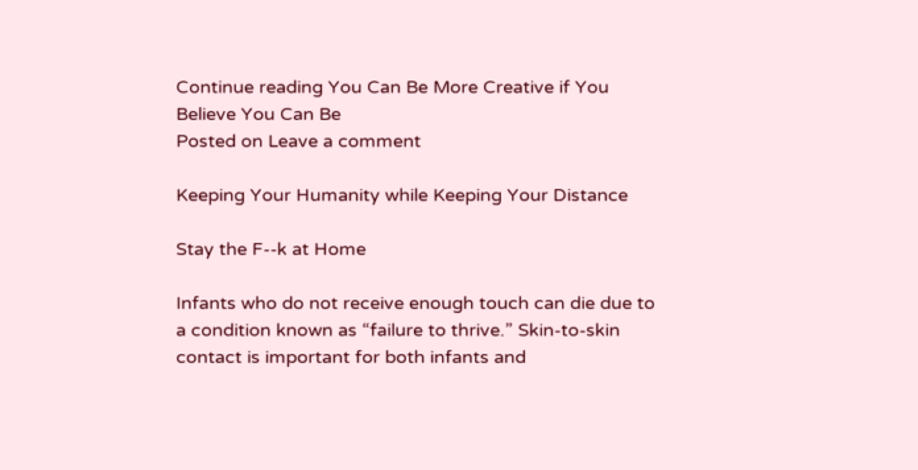Continue reading You Can Be More Creative if You Believe You Can Be
Posted on Leave a comment

Keeping Your Humanity while Keeping Your Distance

Stay the F--k at Home

Infants who do not receive enough touch can die due to a condition known as “failure to thrive.” Skin-to-skin contact is important for both infants and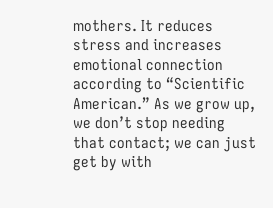mothers. It reduces stress and increases emotional connection according to “Scientific American.” As we grow up, we don’t stop needing that contact; we can just get by with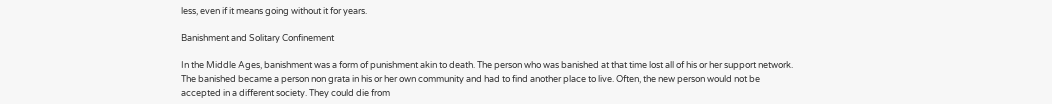less, even if it means going without it for years.

Banishment and Solitary Confinement

In the Middle Ages, banishment was a form of punishment akin to death. The person who was banished at that time lost all of his or her support network. The banished became a person non grata in his or her own community and had to find another place to live. Often, the new person would not be accepted in a different society. They could die from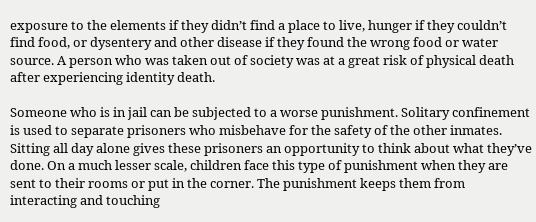exposure to the elements if they didn’t find a place to live, hunger if they couldn’t find food, or dysentery and other disease if they found the wrong food or water source. A person who was taken out of society was at a great risk of physical death after experiencing identity death.

Someone who is in jail can be subjected to a worse punishment. Solitary confinement is used to separate prisoners who misbehave for the safety of the other inmates. Sitting all day alone gives these prisoners an opportunity to think about what they’ve done. On a much lesser scale, children face this type of punishment when they are sent to their rooms or put in the corner. The punishment keeps them from interacting and touching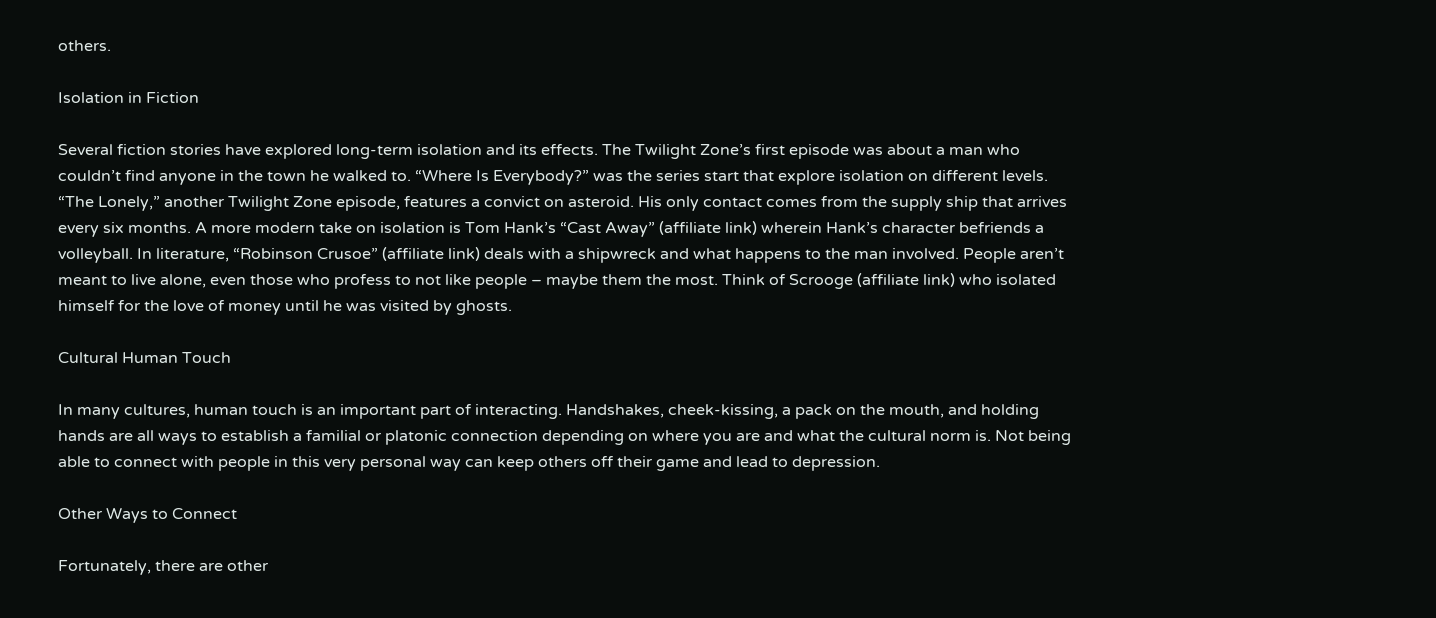others.

Isolation in Fiction

Several fiction stories have explored long-term isolation and its effects. The Twilight Zone’s first episode was about a man who couldn’t find anyone in the town he walked to. “Where Is Everybody?” was the series start that explore isolation on different levels. “The Lonely,” another Twilight Zone episode, features a convict on asteroid. His only contact comes from the supply ship that arrives every six months. A more modern take on isolation is Tom Hank’s “Cast Away” (affiliate link) wherein Hank’s character befriends a volleyball. In literature, “Robinson Crusoe” (affiliate link) deals with a shipwreck and what happens to the man involved. People aren’t meant to live alone, even those who profess to not like people – maybe them the most. Think of Scrooge (affiliate link) who isolated himself for the love of money until he was visited by ghosts.

Cultural Human Touch

In many cultures, human touch is an important part of interacting. Handshakes, cheek-kissing, a pack on the mouth, and holding hands are all ways to establish a familial or platonic connection depending on where you are and what the cultural norm is. Not being able to connect with people in this very personal way can keep others off their game and lead to depression.

Other Ways to Connect

Fortunately, there are other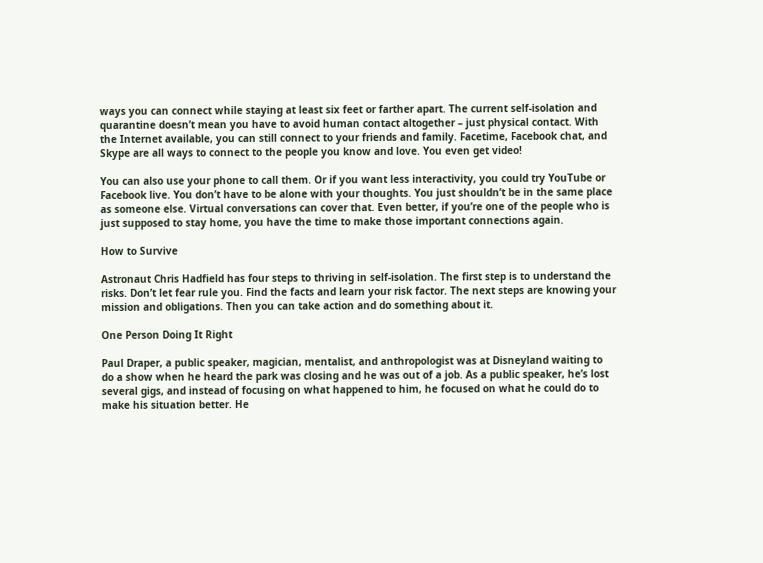ways you can connect while staying at least six feet or farther apart. The current self-isolation and quarantine doesn’t mean you have to avoid human contact altogether – just physical contact. With the Internet available, you can still connect to your friends and family. Facetime, Facebook chat, and Skype are all ways to connect to the people you know and love. You even get video!

You can also use your phone to call them. Or if you want less interactivity, you could try YouTube or Facebook live. You don’t have to be alone with your thoughts. You just shouldn’t be in the same place as someone else. Virtual conversations can cover that. Even better, if you’re one of the people who is just supposed to stay home, you have the time to make those important connections again.

How to Survive

Astronaut Chris Hadfield has four steps to thriving in self-isolation. The first step is to understand the risks. Don’t let fear rule you. Find the facts and learn your risk factor. The next steps are knowing your mission and obligations. Then you can take action and do something about it.

One Person Doing It Right

Paul Draper, a public speaker, magician, mentalist, and anthropologist was at Disneyland waiting to do a show when he heard the park was closing and he was out of a job. As a public speaker, he’s lost several gigs, and instead of focusing on what happened to him, he focused on what he could do to make his situation better. He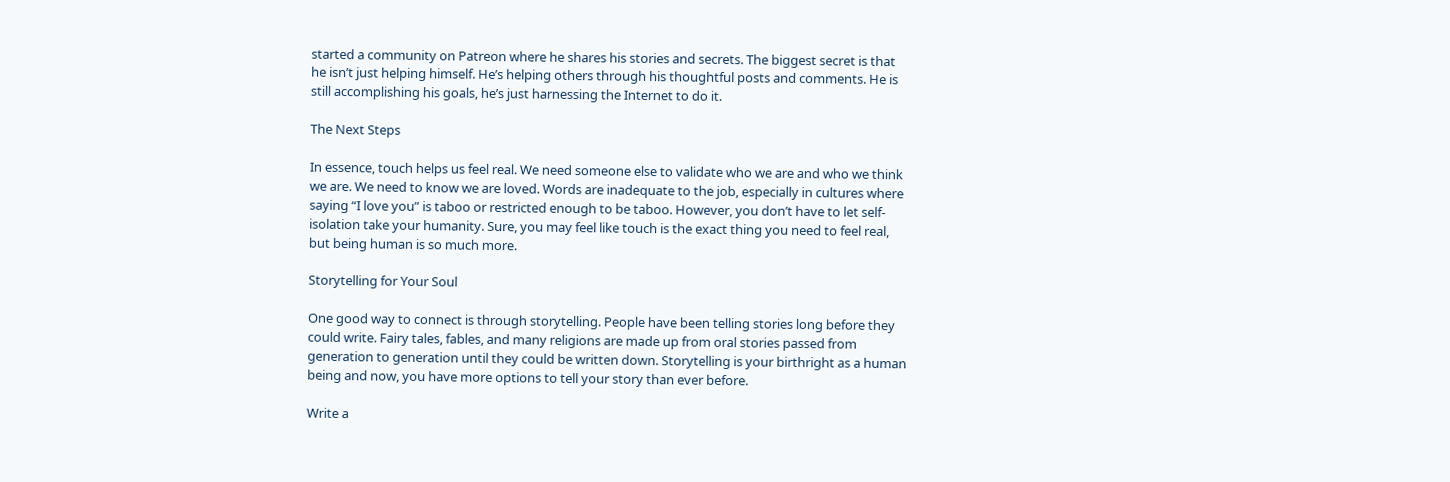started a community on Patreon where he shares his stories and secrets. The biggest secret is that he isn’t just helping himself. He’s helping others through his thoughtful posts and comments. He is still accomplishing his goals, he’s just harnessing the Internet to do it.

The Next Steps

In essence, touch helps us feel real. We need someone else to validate who we are and who we think we are. We need to know we are loved. Words are inadequate to the job, especially in cultures where saying “I love you” is taboo or restricted enough to be taboo. However, you don’t have to let self-isolation take your humanity. Sure, you may feel like touch is the exact thing you need to feel real, but being human is so much more.

Storytelling for Your Soul

One good way to connect is through storytelling. People have been telling stories long before they could write. Fairy tales, fables, and many religions are made up from oral stories passed from generation to generation until they could be written down. Storytelling is your birthright as a human being and now, you have more options to tell your story than ever before.

Write a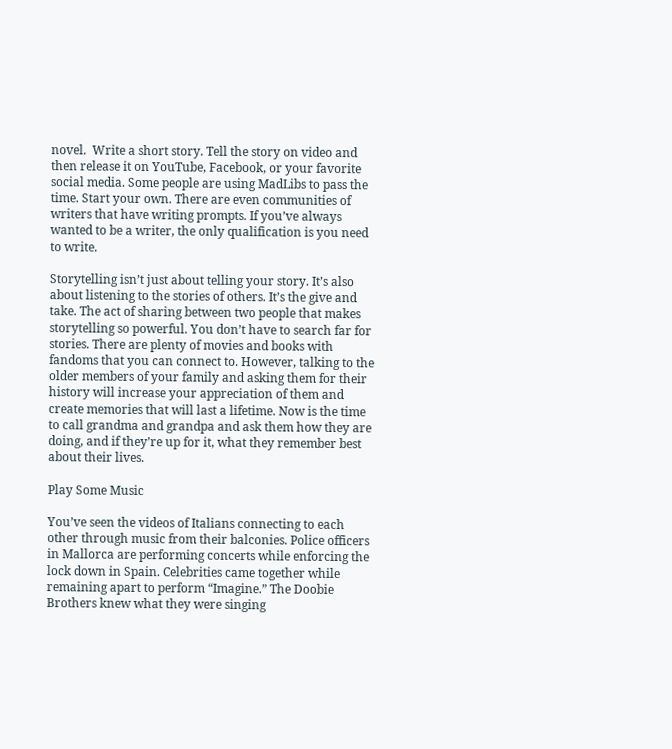novel.  Write a short story. Tell the story on video and then release it on YouTube, Facebook, or your favorite social media. Some people are using MadLibs to pass the time. Start your own. There are even communities of writers that have writing prompts. If you’ve always wanted to be a writer, the only qualification is you need to write.

Storytelling isn’t just about telling your story. It’s also about listening to the stories of others. It’s the give and take. The act of sharing between two people that makes storytelling so powerful. You don’t have to search far for stories. There are plenty of movies and books with fandoms that you can connect to. However, talking to the older members of your family and asking them for their history will increase your appreciation of them and create memories that will last a lifetime. Now is the time to call grandma and grandpa and ask them how they are doing, and if they’re up for it, what they remember best about their lives.

Play Some Music

You’ve seen the videos of Italians connecting to each other through music from their balconies. Police officers in Mallorca are performing concerts while enforcing the lock down in Spain. Celebrities came together while remaining apart to perform “Imagine.” The Doobie Brothers knew what they were singing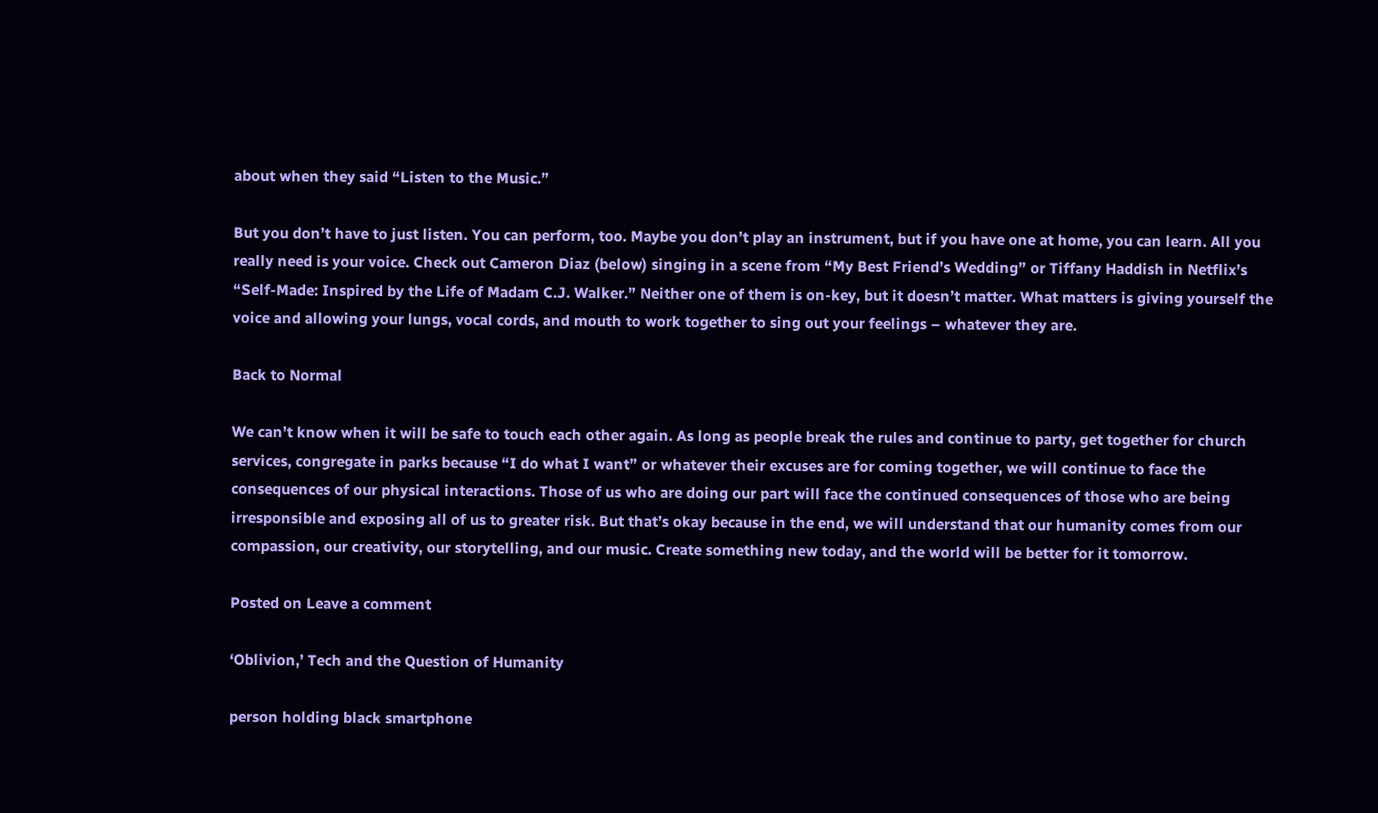about when they said “Listen to the Music.”

But you don’t have to just listen. You can perform, too. Maybe you don’t play an instrument, but if you have one at home, you can learn. All you really need is your voice. Check out Cameron Diaz (below) singing in a scene from “My Best Friend’s Wedding” or Tiffany Haddish in Netflix’s “Self-Made: Inspired by the Life of Madam C.J. Walker.” Neither one of them is on-key, but it doesn’t matter. What matters is giving yourself the voice and allowing your lungs, vocal cords, and mouth to work together to sing out your feelings – whatever they are.

Back to Normal

We can’t know when it will be safe to touch each other again. As long as people break the rules and continue to party, get together for church services, congregate in parks because “I do what I want” or whatever their excuses are for coming together, we will continue to face the consequences of our physical interactions. Those of us who are doing our part will face the continued consequences of those who are being irresponsible and exposing all of us to greater risk. But that’s okay because in the end, we will understand that our humanity comes from our compassion, our creativity, our storytelling, and our music. Create something new today, and the world will be better for it tomorrow.

Posted on Leave a comment

‘Oblivion,’ Tech and the Question of Humanity

person holding black smartphone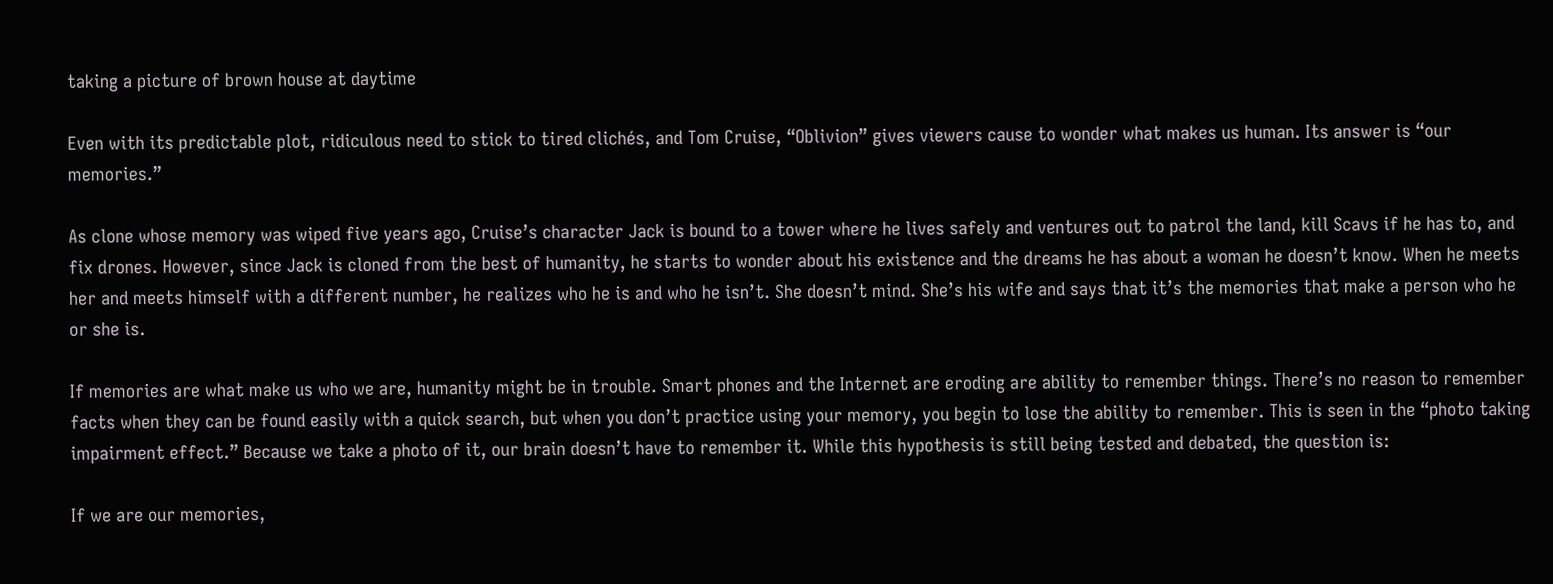taking a picture of brown house at daytime

Even with its predictable plot, ridiculous need to stick to tired clichés, and Tom Cruise, “Oblivion” gives viewers cause to wonder what makes us human. Its answer is “our memories.”

As clone whose memory was wiped five years ago, Cruise’s character Jack is bound to a tower where he lives safely and ventures out to patrol the land, kill Scavs if he has to, and fix drones. However, since Jack is cloned from the best of humanity, he starts to wonder about his existence and the dreams he has about a woman he doesn’t know. When he meets her and meets himself with a different number, he realizes who he is and who he isn’t. She doesn’t mind. She’s his wife and says that it’s the memories that make a person who he or she is.

If memories are what make us who we are, humanity might be in trouble. Smart phones and the Internet are eroding are ability to remember things. There’s no reason to remember facts when they can be found easily with a quick search, but when you don’t practice using your memory, you begin to lose the ability to remember. This is seen in the “photo taking impairment effect.” Because we take a photo of it, our brain doesn’t have to remember it. While this hypothesis is still being tested and debated, the question is:

If we are our memories,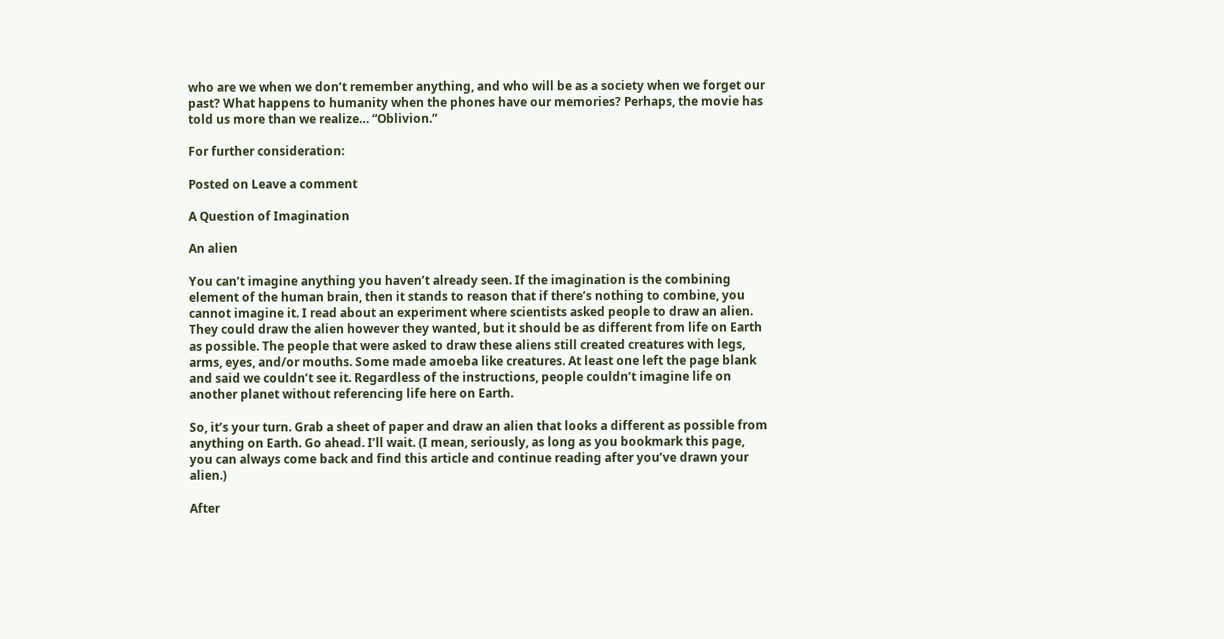who are we when we don’t remember anything, and who will be as a society when we forget our past? What happens to humanity when the phones have our memories? Perhaps, the movie has told us more than we realize… “Oblivion.”

For further consideration:

Posted on Leave a comment

A Question of Imagination

An alien

You can’t imagine anything you haven’t already seen. If the imagination is the combining element of the human brain, then it stands to reason that if there’s nothing to combine, you cannot imagine it. I read about an experiment where scientists asked people to draw an alien. They could draw the alien however they wanted, but it should be as different from life on Earth as possible. The people that were asked to draw these aliens still created creatures with legs, arms, eyes, and/or mouths. Some made amoeba like creatures. At least one left the page blank and said we couldn’t see it. Regardless of the instructions, people couldn’t imagine life on another planet without referencing life here on Earth.

So, it’s your turn. Grab a sheet of paper and draw an alien that looks a different as possible from anything on Earth. Go ahead. I’ll wait. (I mean, seriously, as long as you bookmark this page, you can always come back and find this article and continue reading after you’ve drawn your alien.)

After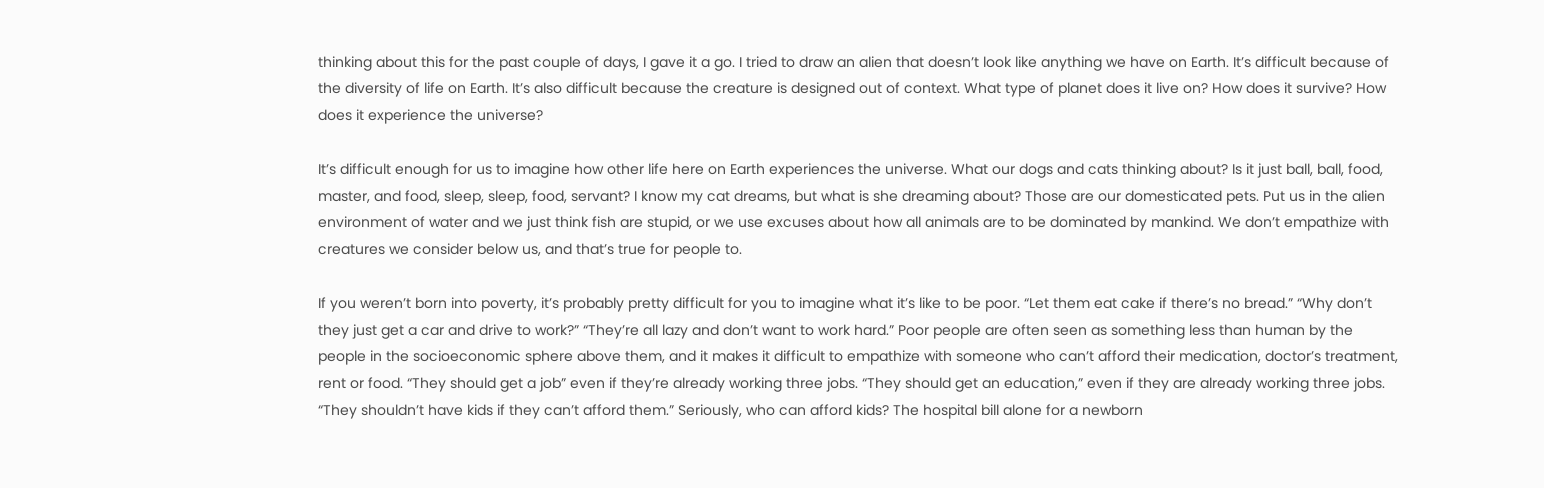thinking about this for the past couple of days, I gave it a go. I tried to draw an alien that doesn’t look like anything we have on Earth. It’s difficult because of the diversity of life on Earth. It’s also difficult because the creature is designed out of context. What type of planet does it live on? How does it survive? How does it experience the universe?

It’s difficult enough for us to imagine how other life here on Earth experiences the universe. What our dogs and cats thinking about? Is it just ball, ball, food, master, and food, sleep, sleep, food, servant? I know my cat dreams, but what is she dreaming about? Those are our domesticated pets. Put us in the alien environment of water and we just think fish are stupid, or we use excuses about how all animals are to be dominated by mankind. We don’t empathize with creatures we consider below us, and that’s true for people to.

If you weren’t born into poverty, it’s probably pretty difficult for you to imagine what it’s like to be poor. “Let them eat cake if there’s no bread.” “Why don’t they just get a car and drive to work?” “They’re all lazy and don’t want to work hard.” Poor people are often seen as something less than human by the people in the socioeconomic sphere above them, and it makes it difficult to empathize with someone who can’t afford their medication, doctor’s treatment, rent or food. “They should get a job” even if they’re already working three jobs. “They should get an education,” even if they are already working three jobs. “They shouldn’t have kids if they can’t afford them.” Seriously, who can afford kids? The hospital bill alone for a newborn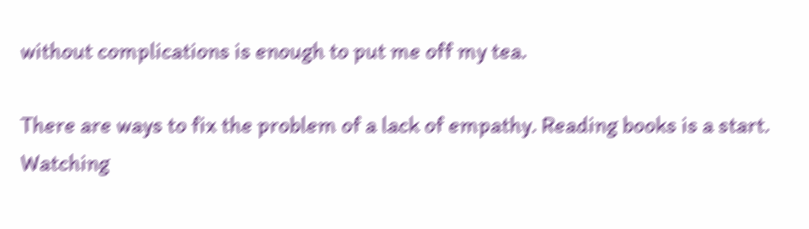without complications is enough to put me off my tea.

There are ways to fix the problem of a lack of empathy. Reading books is a start. Watching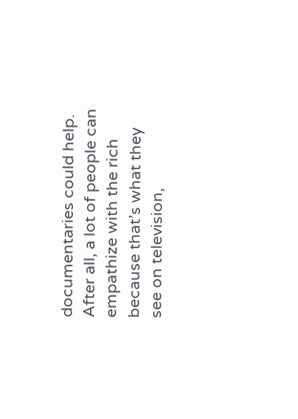documentaries could help. After all, a lot of people can empathize with the rich because that’s what they see on television,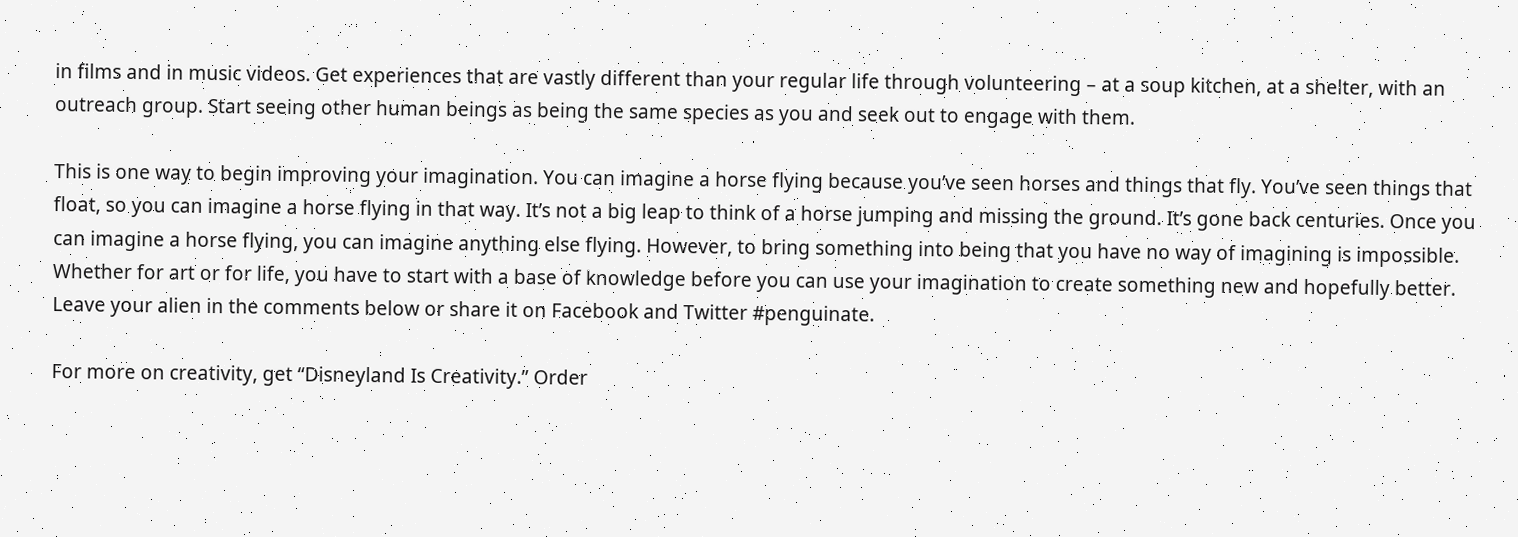in films and in music videos. Get experiences that are vastly different than your regular life through volunteering – at a soup kitchen, at a shelter, with an outreach group. Start seeing other human beings as being the same species as you and seek out to engage with them.

This is one way to begin improving your imagination. You can imagine a horse flying because you’ve seen horses and things that fly. You’ve seen things that float, so you can imagine a horse flying in that way. It’s not a big leap to think of a horse jumping and missing the ground. It’s gone back centuries. Once you can imagine a horse flying, you can imagine anything else flying. However, to bring something into being that you have no way of imagining is impossible. Whether for art or for life, you have to start with a base of knowledge before you can use your imagination to create something new and hopefully better. Leave your alien in the comments below or share it on Facebook and Twitter #penguinate.

For more on creativity, get “Disneyland Is Creativity.” Order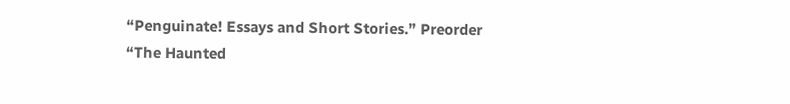“Penguinate! Essays and Short Stories.” Preorder “The Haunted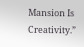Mansion Is Creativity.”